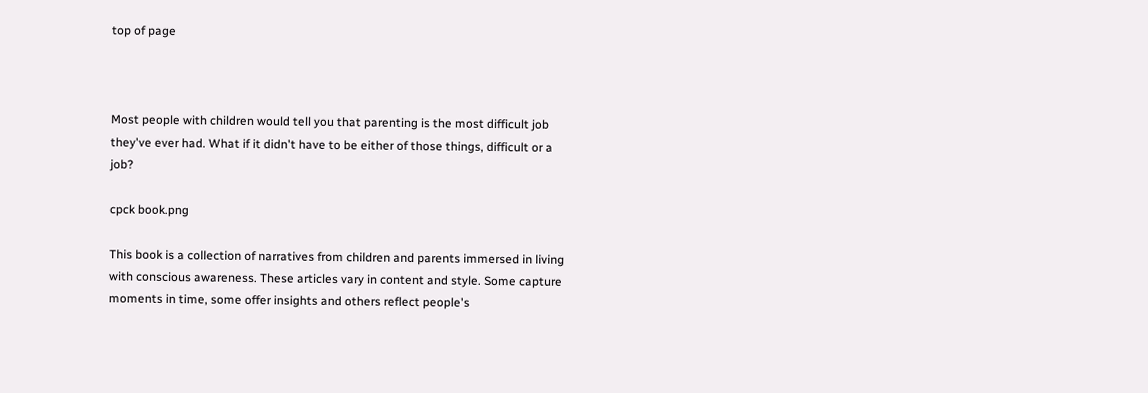top of page



Most people with children would tell you that parenting is the most difficult job they've ever had. What if it didn't have to be either of those things, difficult or a job?

cpck book.png

This book is a collection of narratives from children and parents immersed in living with conscious awareness. These articles vary in content and style. Some capture moments in time, some offer insights and others reflect people's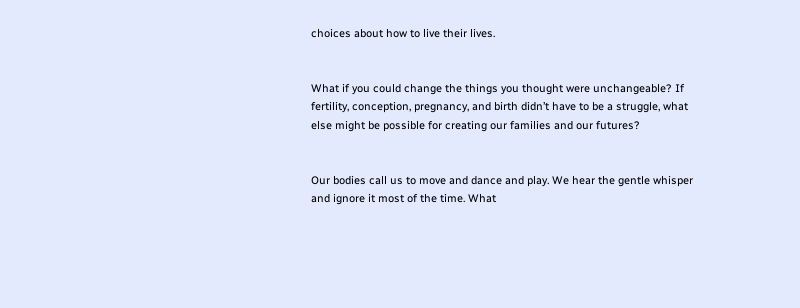choices about how to live their lives.


What if you could change the things you thought were unchangeable? If fertility, conception, pregnancy, and birth didn’t have to be a struggle, what else might be possible for creating our families and our futures?


Our bodies call us to move and dance and play. We hear the gentle whisper and ignore it most of the time. What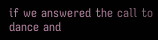if we answered the call to dance and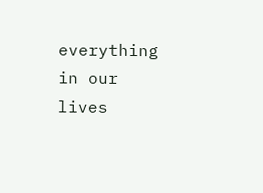everything in our lives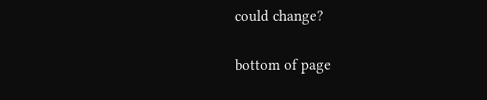could change?

bottom of page